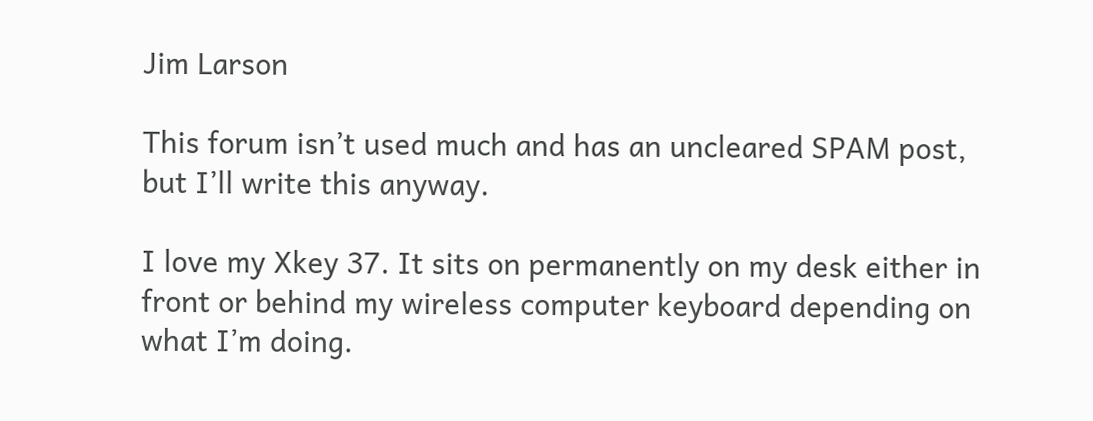Jim Larson

This forum isn’t used much and has an uncleared SPAM post, but I’ll write this anyway.

I love my Xkey 37. It sits on permanently on my desk either in front or behind my wireless computer keyboard depending on what I’m doing.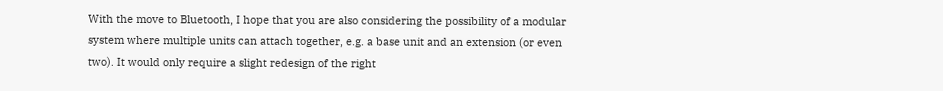With the move to Bluetooth, I hope that you are also considering the possibility of a modular system where multiple units can attach together, e.g. a base unit and an extension (or even two). It would only require a slight redesign of the right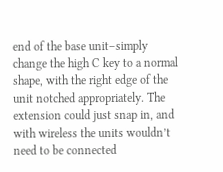end of the base unit–simply change the high C key to a normal shape, with the right edge of the unit notched appropriately. The extension could just snap in, and with wireless the units wouldn’t need to be connected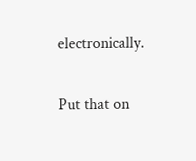electronically.

Put that on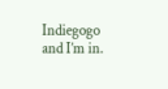Indiegogo and I’m in.